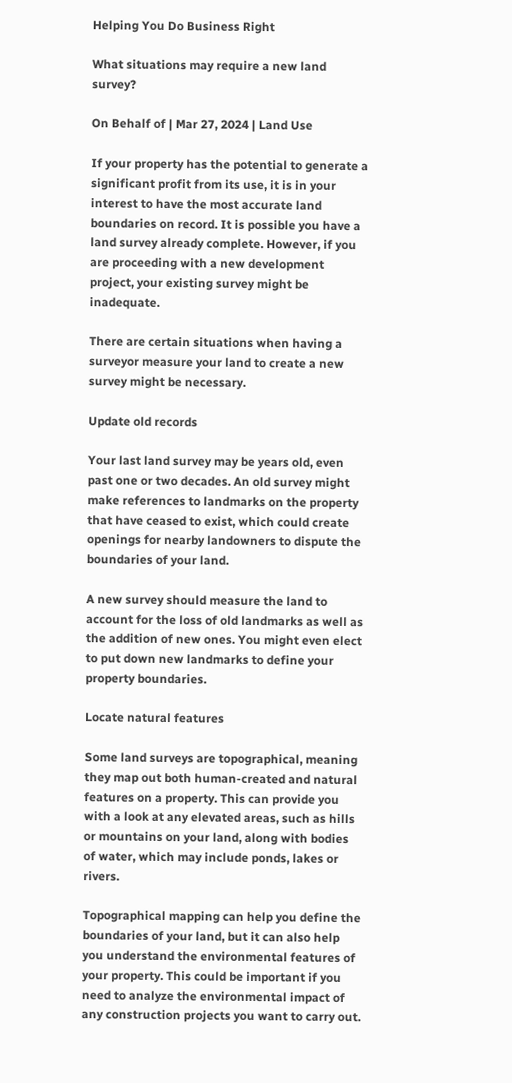Helping You Do Business Right

What situations may require a new land survey?

On Behalf of | Mar 27, 2024 | Land Use

If your property has the potential to generate a significant profit from its use, it is in your interest to have the most accurate land boundaries on record. It is possible you have a land survey already complete. However, if you are proceeding with a new development project, your existing survey might be inadequate.

There are certain situations when having a surveyor measure your land to create a new survey might be necessary.

Update old records

Your last land survey may be years old, even past one or two decades. An old survey might make references to landmarks on the property that have ceased to exist, which could create openings for nearby landowners to dispute the boundaries of your land.

A new survey should measure the land to account for the loss of old landmarks as well as the addition of new ones. You might even elect to put down new landmarks to define your property boundaries.

Locate natural features

Some land surveys are topographical, meaning they map out both human-created and natural features on a property. This can provide you with a look at any elevated areas, such as hills or mountains on your land, along with bodies of water, which may include ponds, lakes or rivers.

Topographical mapping can help you define the boundaries of your land, but it can also help you understand the environmental features of your property. This could be important if you need to analyze the environmental impact of any construction projects you want to carry out.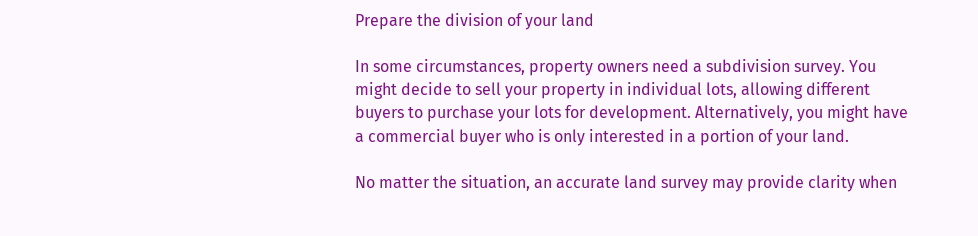Prepare the division of your land

In some circumstances, property owners need a subdivision survey. You might decide to sell your property in individual lots, allowing different buyers to purchase your lots for development. Alternatively, you might have a commercial buyer who is only interested in a portion of your land.

No matter the situation, an accurate land survey may provide clarity when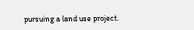pursuing a land use project.